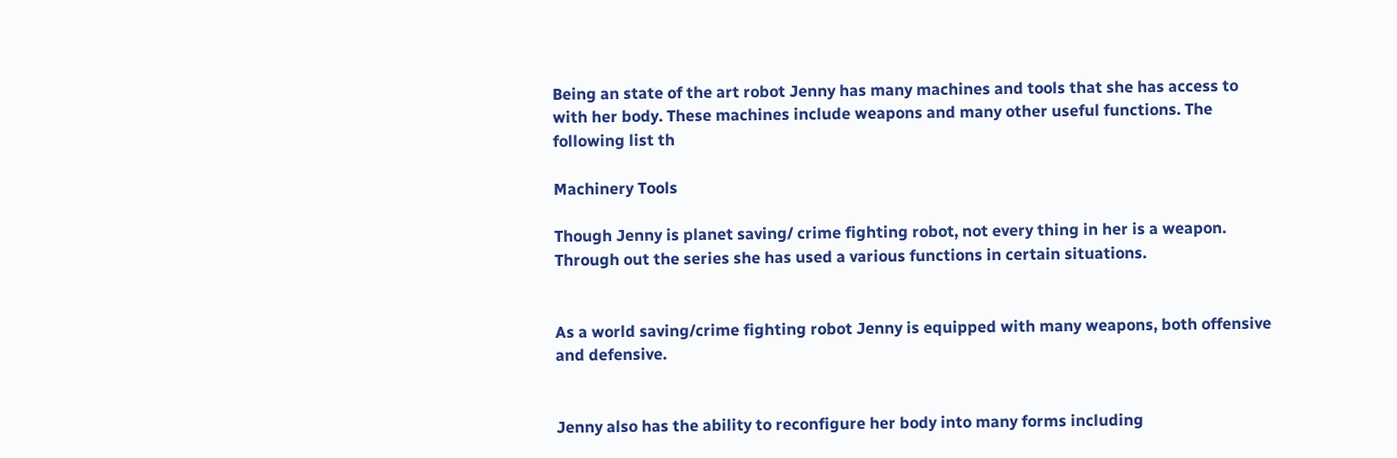Being an state of the art robot Jenny has many machines and tools that she has access to with her body. These machines include weapons and many other useful functions. The following list th

Machinery Tools

Though Jenny is planet saving/ crime fighting robot, not every thing in her is a weapon. Through out the series she has used a various functions in certain situations.


As a world saving/crime fighting robot Jenny is equipped with many weapons, both offensive and defensive.


Jenny also has the ability to reconfigure her body into many forms including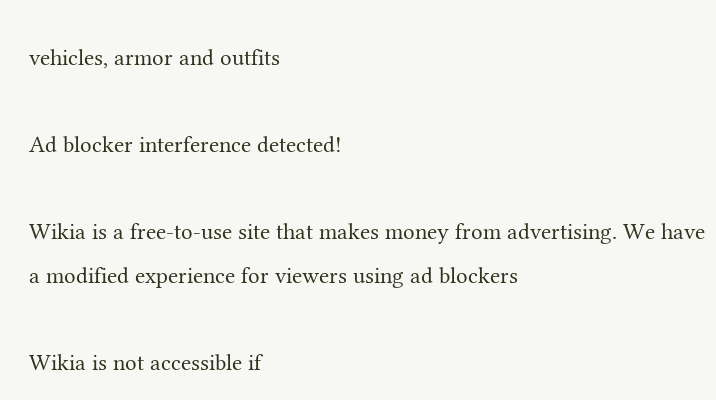vehicles, armor and outfits

Ad blocker interference detected!

Wikia is a free-to-use site that makes money from advertising. We have a modified experience for viewers using ad blockers

Wikia is not accessible if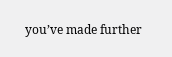you’ve made further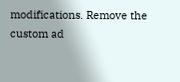modifications. Remove the custom ad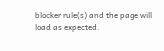blocker rule(s) and the page will load as expected.